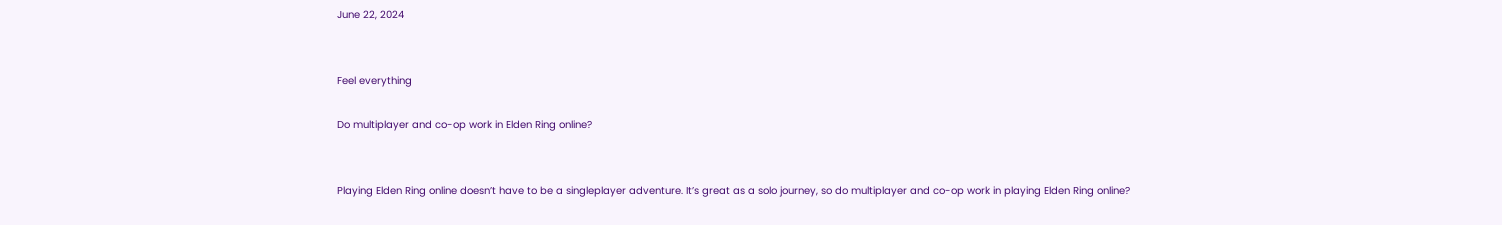June 22, 2024


Feel everything

Do multiplayer and co-op work in Elden Ring online?


Playing Elden Ring online doesn’t have to be a singleplayer adventure. It’s great as a solo journey, so do multiplayer and co-op work in playing Elden Ring online?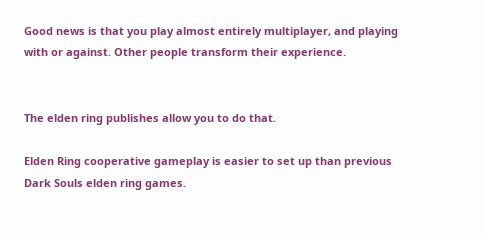Good news is that you play almost entirely multiplayer, and playing with or against. Other people transform their experience.


The elden ring publishes allow you to do that.

Elden Ring cooperative gameplay is easier to set up than previous Dark Souls elden ring games.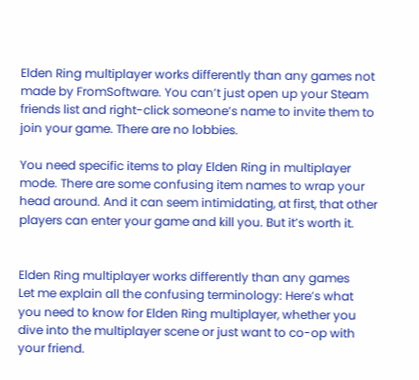Elden Ring multiplayer works differently than any games not made by FromSoftware. You can’t just open up your Steam friends list and right-click someone’s name to invite them to join your game. There are no lobbies.

You need specific items to play Elden Ring in multiplayer mode. There are some confusing item names to wrap your head around. And it can seem intimidating, at first, that other players can enter your game and kill you. But it’s worth it.


Elden Ring multiplayer works differently than any games
Let me explain all the confusing terminology: Here’s what you need to know for Elden Ring multiplayer, whether you dive into the multiplayer scene or just want to co-op with your friend.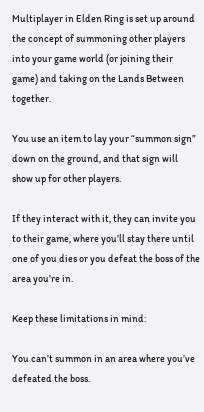Multiplayer in Elden Ring is set up around the concept of summoning other players into your game world (or joining their game) and taking on the Lands Between together.

You use an item to lay your “summon sign” down on the ground, and that sign will show up for other players.

If they interact with it, they can invite you to their game, where you’ll stay there until one of you dies or you defeat the boss of the area you’re in.

Keep these limitations in mind:

You can’t summon in an area where you’ve defeated the boss.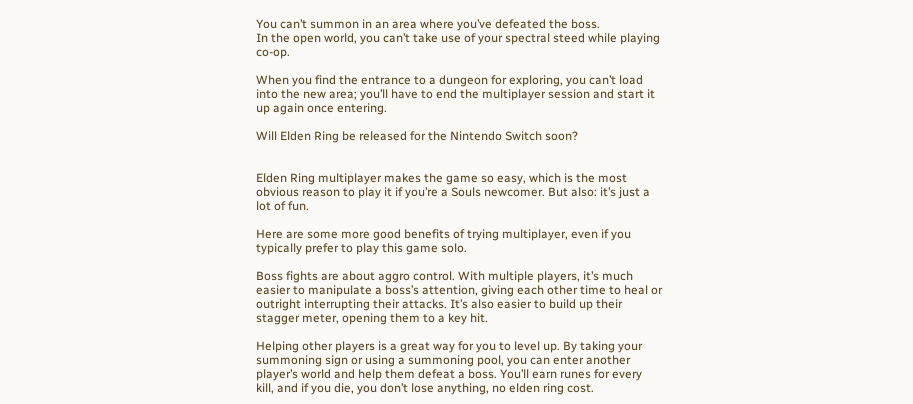You can’t summon in an area where you’ve defeated the boss.
In the open world, you can’t take use of your spectral steed while playing co-op.

When you find the entrance to a dungeon for exploring, you can’t load into the new area; you’ll have to end the multiplayer session and start it up again once entering.

Will Elden Ring be released for the Nintendo Switch soon?


Elden Ring multiplayer makes the game so easy, which is the most obvious reason to play it if you’re a Souls newcomer. But also: it’s just a lot of fun.

Here are some more good benefits of trying multiplayer, even if you typically prefer to play this game solo.

Boss fights are about aggro control. With multiple players, it’s much easier to manipulate a boss’s attention, giving each other time to heal or outright interrupting their attacks. It’s also easier to build up their stagger meter, opening them to a key hit.

Helping other players is a great way for you to level up. By taking your summoning sign or using a summoning pool, you can enter another player’s world and help them defeat a boss. You’ll earn runes for every kill, and if you die, you don’t lose anything, no elden ring cost.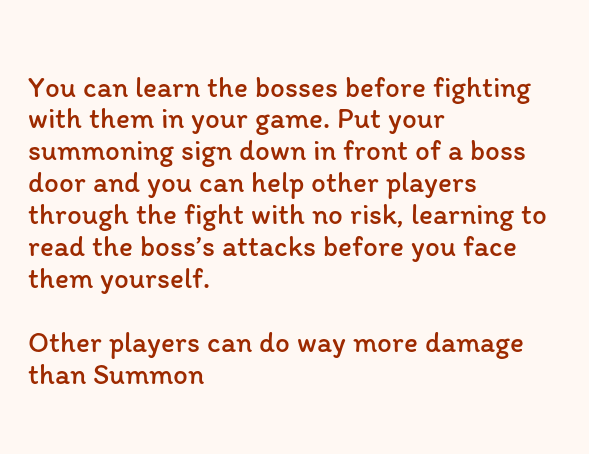You can learn the bosses before fighting with them in your game. Put your summoning sign down in front of a boss door and you can help other players through the fight with no risk, learning to read the boss’s attacks before you face them yourself.

Other players can do way more damage than Summon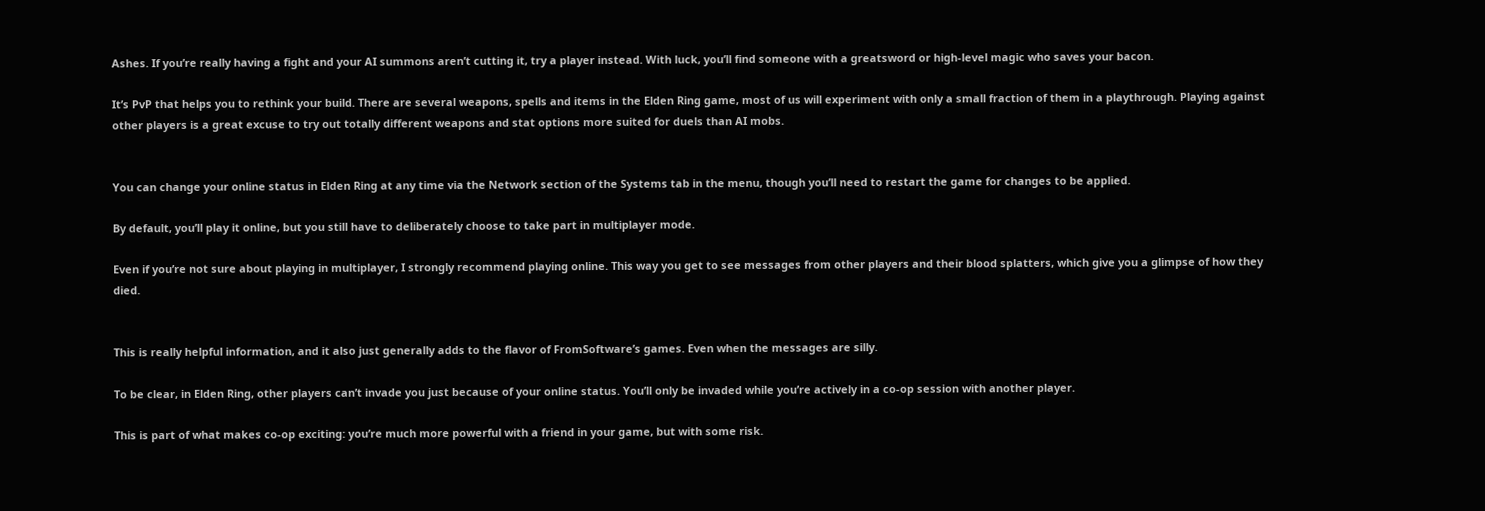Ashes. If you’re really having a fight and your AI summons aren’t cutting it, try a player instead. With luck, you’ll find someone with a greatsword or high-level magic who saves your bacon.

It’s PvP that helps you to rethink your build. There are several weapons, spells and items in the Elden Ring game, most of us will experiment with only a small fraction of them in a playthrough. Playing against other players is a great excuse to try out totally different weapons and stat options more suited for duels than AI mobs.


You can change your online status in Elden Ring at any time via the Network section of the Systems tab in the menu, though you’ll need to restart the game for changes to be applied.

By default, you’ll play it online, but you still have to deliberately choose to take part in multiplayer mode.

Even if you’re not sure about playing in multiplayer, I strongly recommend playing online. This way you get to see messages from other players and their blood splatters, which give you a glimpse of how they died.


This is really helpful information, and it also just generally adds to the flavor of FromSoftware’s games. Even when the messages are silly.

To be clear, in Elden Ring, other players can’t invade you just because of your online status. You’ll only be invaded while you’re actively in a co-op session with another player.

This is part of what makes co-op exciting: you’re much more powerful with a friend in your game, but with some risk.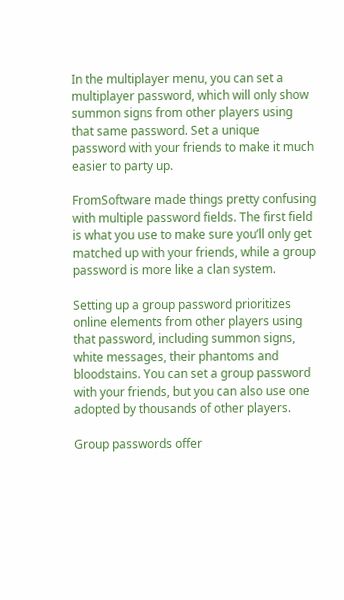In the multiplayer menu, you can set a multiplayer password, which will only show summon signs from other players using that same password. Set a unique password with your friends to make it much easier to party up.

FromSoftware made things pretty confusing with multiple password fields. The first field is what you use to make sure you’ll only get matched up with your friends, while a group password is more like a clan system.

Setting up a group password prioritizes online elements from other players using that password, including summon signs, white messages, their phantoms and bloodstains. You can set a group password with your friends, but you can also use one adopted by thousands of other players.

Group passwords offer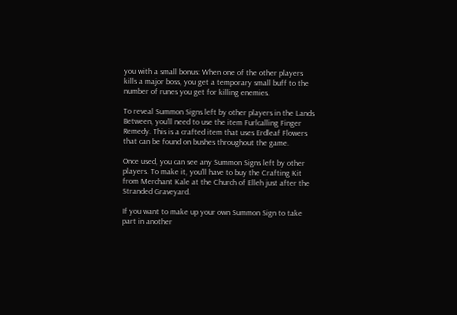you with a small bonus: When one of the other players kills a major boss, you get a temporary small buff to the number of runes you get for killing enemies.

To reveal Summon Signs left by other players in the Lands Between, you’ll need to use the item Furlcalling Finger Remedy. This is a crafted item that uses Erdleaf Flowers that can be found on bushes throughout the game.

Once used, you can see any Summon Signs left by other players. To make it, you’ll have to buy the Crafting Kit from Merchant Kale at the Church of Elleh just after the Stranded Graveyard.

If you want to make up your own Summon Sign to take part in another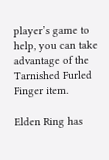player’s game to help, you can take advantage of the Tarnished Furled Finger item.

Elden Ring has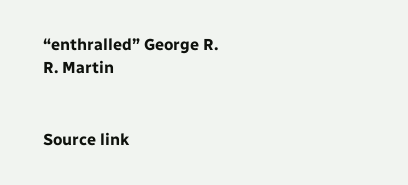“enthralled” George R. R. Martin


Source link